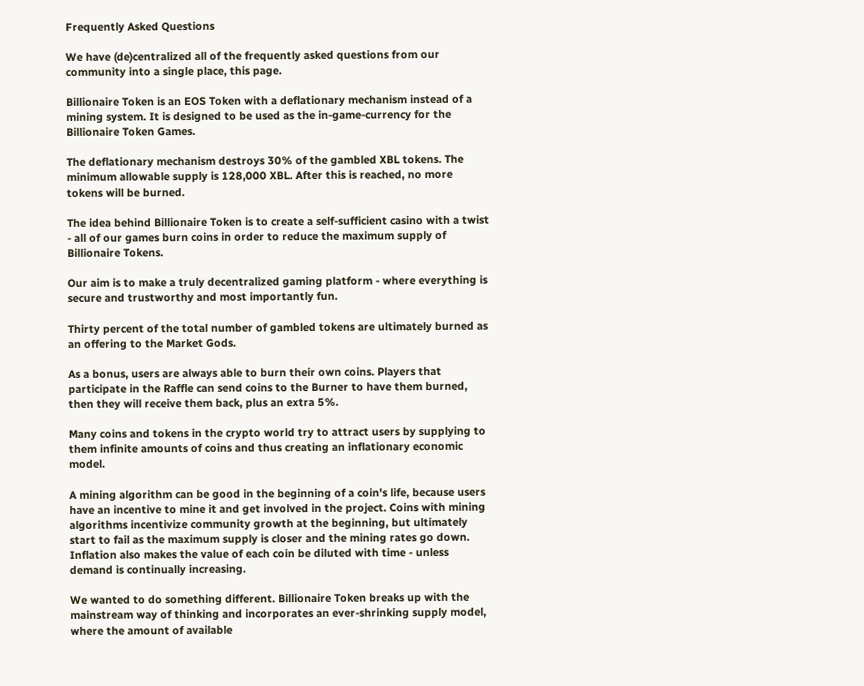Frequently Asked Questions

We have (de)centralized all of the frequently asked questions from our community into a single place, this page.

Billionaire Token is an EOS Token with a deflationary mechanism instead of a mining system. It is designed to be used as the in-game-currency for the Billionaire Token Games.

The deflationary mechanism destroys 30% of the gambled XBL tokens. The minimum allowable supply is 128,000 XBL. After this is reached, no more tokens will be burned.

The idea behind Billionaire Token is to create a self-sufficient casino with a twist - all of our games burn coins in order to reduce the maximum supply of Billionaire Tokens.

Our aim is to make a truly decentralized gaming platform - where everything is secure and trustworthy and most importantly fun.

Thirty percent of the total number of gambled tokens are ultimately burned as an offering to the Market Gods.

As a bonus, users are always able to burn their own coins. Players that participate in the Raffle can send coins to the Burner to have them burned, then they will receive them back, plus an extra 5%.

Many coins and tokens in the crypto world try to attract users by supplying to them infinite amounts of coins and thus creating an inflationary economic model.

A mining algorithm can be good in the beginning of a coin's life, because users have an incentive to mine it and get involved in the project. Coins with mining algorithms incentivize community growth at the beginning, but ultimately start to fail as the maximum supply is closer and the mining rates go down. Inflation also makes the value of each coin be diluted with time - unless demand is continually increasing.

We wanted to do something different. Billionaire Token breaks up with the mainstream way of thinking and incorporates an ever-shrinking supply model, where the amount of available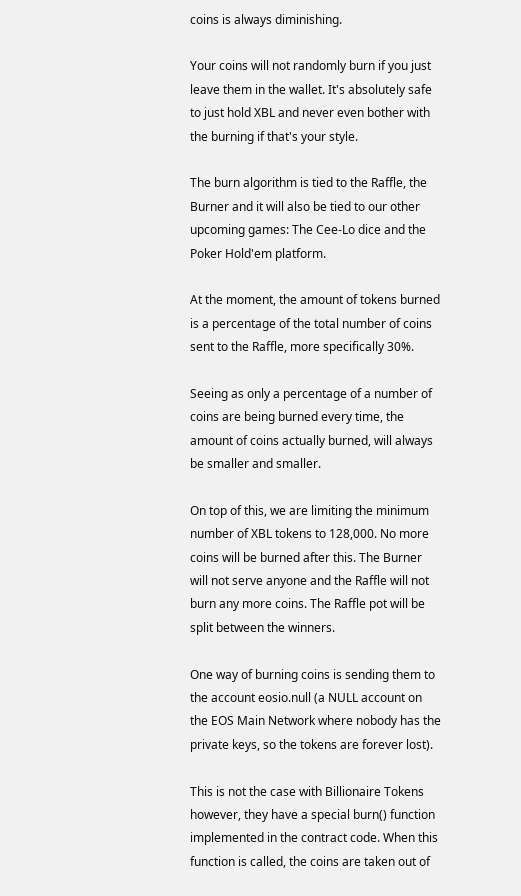coins is always diminishing.

Your coins will not randomly burn if you just leave them in the wallet. It's absolutely safe to just hold XBL and never even bother with the burning if that's your style.

The burn algorithm is tied to the Raffle, the Burner and it will also be tied to our other upcoming games: The Cee-Lo dice and the Poker Hold'em platform.

At the moment, the amount of tokens burned is a percentage of the total number of coins sent to the Raffle, more specifically 30%.

Seeing as only a percentage of a number of coins are being burned every time, the amount of coins actually burned, will always be smaller and smaller.

On top of this, we are limiting the minimum number of XBL tokens to 128,000. No more coins will be burned after this. The Burner will not serve anyone and the Raffle will not burn any more coins. The Raffle pot will be split between the winners.

One way of burning coins is sending them to the account eosio.null (a NULL account on the EOS Main Network where nobody has the private keys, so the tokens are forever lost).

This is not the case with Billionaire Tokens however, they have a special burn() function implemented in the contract code. When this function is called, the coins are taken out of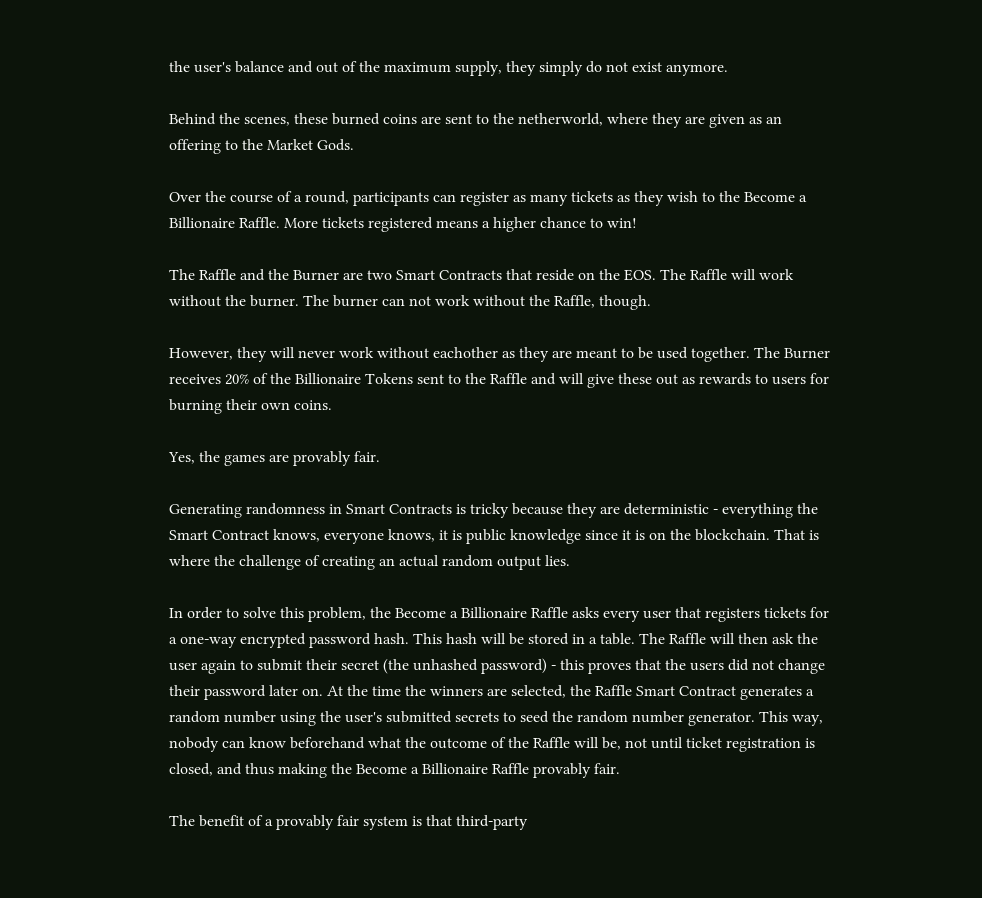the user's balance and out of the maximum supply, they simply do not exist anymore.

Behind the scenes, these burned coins are sent to the netherworld, where they are given as an offering to the Market Gods.

Over the course of a round, participants can register as many tickets as they wish to the Become a Billionaire Raffle. More tickets registered means a higher chance to win!

The Raffle and the Burner are two Smart Contracts that reside on the EOS. The Raffle will work without the burner. The burner can not work without the Raffle, though.

However, they will never work without eachother as they are meant to be used together. The Burner receives 20% of the Billionaire Tokens sent to the Raffle and will give these out as rewards to users for burning their own coins.

Yes, the games are provably fair.

Generating randomness in Smart Contracts is tricky because they are deterministic - everything the Smart Contract knows, everyone knows, it is public knowledge since it is on the blockchain. That is where the challenge of creating an actual random output lies.

In order to solve this problem, the Become a Billionaire Raffle asks every user that registers tickets for a one-way encrypted password hash. This hash will be stored in a table. The Raffle will then ask the user again to submit their secret (the unhashed password) - this proves that the users did not change their password later on. At the time the winners are selected, the Raffle Smart Contract generates a random number using the user's submitted secrets to seed the random number generator. This way, nobody can know beforehand what the outcome of the Raffle will be, not until ticket registration is closed, and thus making the Become a Billionaire Raffle provably fair.

The benefit of a provably fair system is that third-party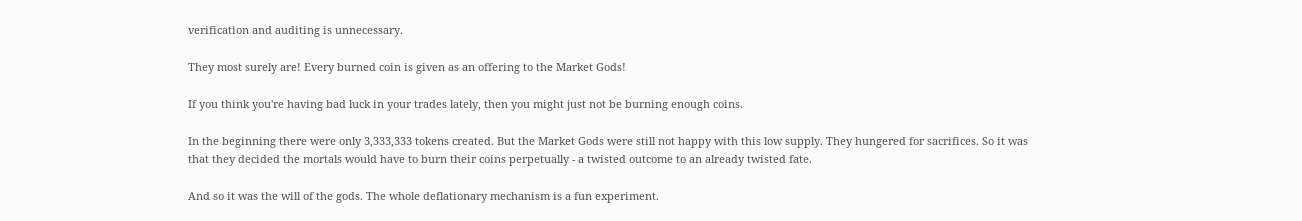verification and auditing is unnecessary.

They most surely are! Every burned coin is given as an offering to the Market Gods!

If you think you're having bad luck in your trades lately, then you might just not be burning enough coins.

In the beginning there were only 3,333,333 tokens created. But the Market Gods were still not happy with this low supply. They hungered for sacrifices. So it was that they decided the mortals would have to burn their coins perpetually - a twisted outcome to an already twisted fate.

And so it was the will of the gods. The whole deflationary mechanism is a fun experiment.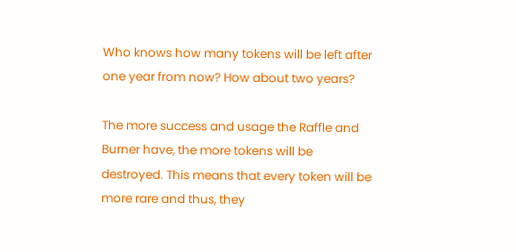Who knows how many tokens will be left after one year from now? How about two years?

The more success and usage the Raffle and Burner have, the more tokens will be destroyed. This means that every token will be more rare and thus, they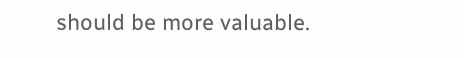should be more valuable.